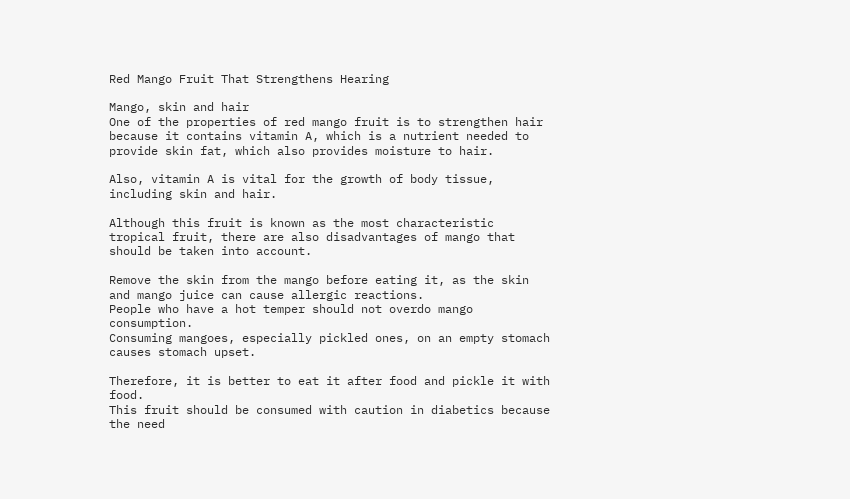Red Mango Fruit That Strengthens Hearing

Mango, skin and hair
One of the properties of red mango fruit is to strengthen hair because it contains vitamin A, which is a nutrient needed to provide skin fat, which also provides moisture to hair.

Also, vitamin A is vital for the growth of body tissue, including skin and hair.

Although this fruit is known as the most characteristic tropical fruit, there are also disadvantages of mango that should be taken into account.

Remove the skin from the mango before eating it, as the skin and mango juice can cause allergic reactions.
People who have a hot temper should not overdo mango consumption.
Consuming mangoes, especially pickled ones, on an empty stomach causes stomach upset.

Therefore, it is better to eat it after food and pickle it with food.
This fruit should be consumed with caution in diabetics because the need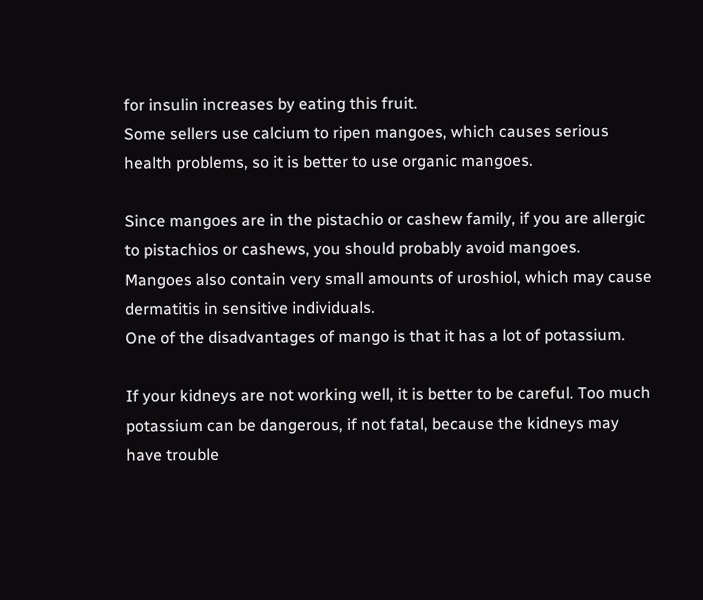for insulin increases by eating this fruit.
Some sellers use calcium to ripen mangoes, which causes serious health problems, so it is better to use organic mangoes.

Since mangoes are in the pistachio or cashew family, if you are allergic to pistachios or cashews, you should probably avoid mangoes.
Mangoes also contain very small amounts of uroshiol, which may cause dermatitis in sensitive individuals.
One of the disadvantages of mango is that it has a lot of potassium.

If your kidneys are not working well, it is better to be careful. Too much potassium can be dangerous, if not fatal, because the kidneys may have trouble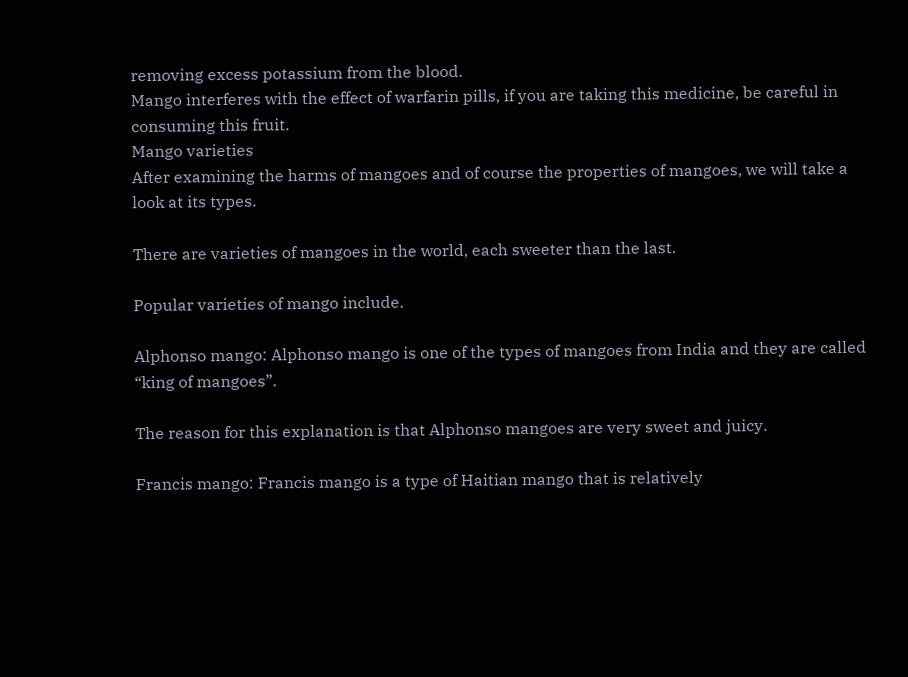removing excess potassium from the blood.
Mango interferes with the effect of warfarin pills, if you are taking this medicine, be careful in consuming this fruit.
Mango varieties
After examining the harms of mangoes and of course the properties of mangoes, we will take a look at its types.

There are varieties of mangoes in the world, each sweeter than the last.

Popular varieties of mango include.

Alphonso mango: Alphonso mango is one of the types of mangoes from India and they are called “king of mangoes”.

The reason for this explanation is that Alphonso mangoes are very sweet and juicy.

Francis mango: Francis mango is a type of Haitian mango that is relatively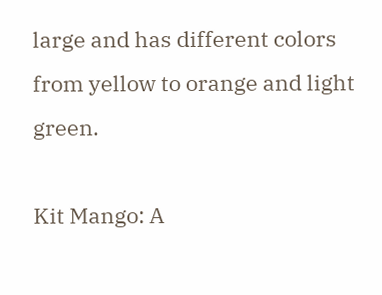large and has different colors from yellow to orange and light green.

Kit Mango: A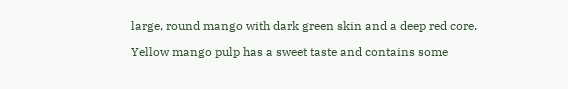large, round mango with dark green skin and a deep red core.

Yellow mango pulp has a sweet taste and contains some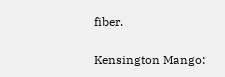fiber.

Kensington Mango: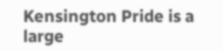Kensington Pride is a large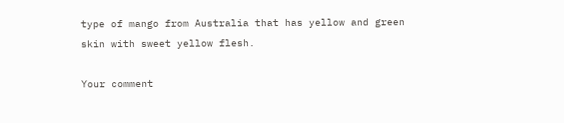type of mango from Australia that has yellow and green skin with sweet yellow flesh.

Your comment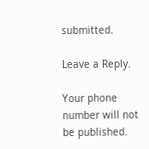submitted.

Leave a Reply.

Your phone number will not be published.